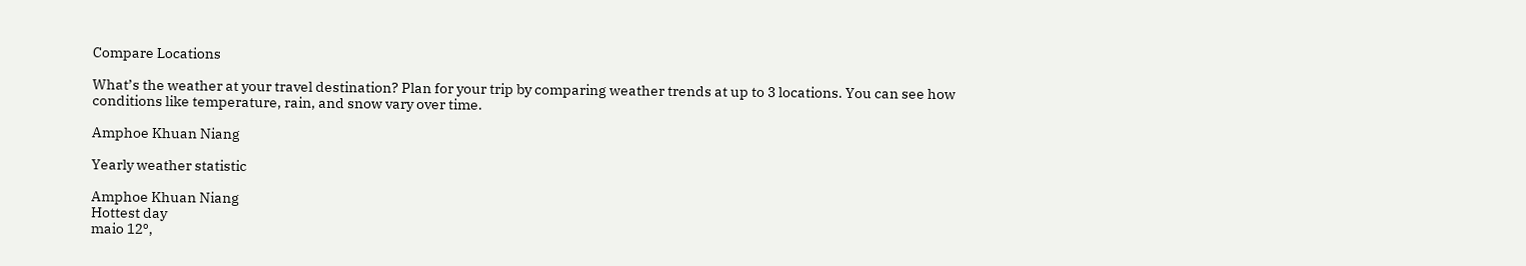Compare Locations

What’s the weather at your travel destination? Plan for your trip by comparing weather trends at up to 3 locations. You can see how conditions like temperature, rain, and snow vary over time.

Amphoe Khuan Niang

Yearly weather statistic

Amphoe Khuan Niang
Hottest day
maio 12º,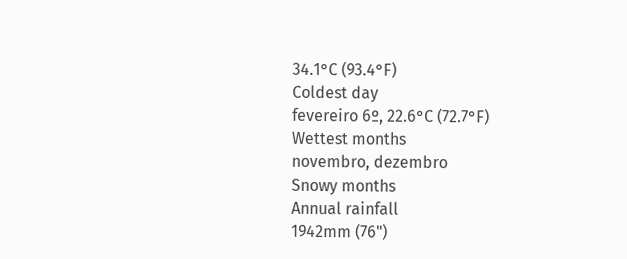34.1°C (93.4°F)
Coldest day
fevereiro 6º, 22.6°C (72.7°F)
Wettest months
novembro, dezembro
Snowy months
Annual rainfall
1942mm (76")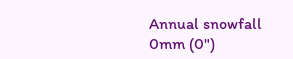Annual snowfall
0mm (0")